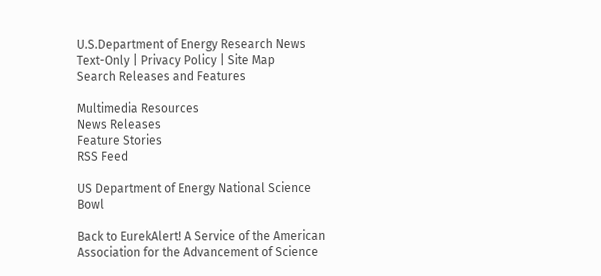U.S.Department of Energy Research News
Text-Only | Privacy Policy | Site Map
Search Releases and Features

Multimedia Resources
News Releases
Feature Stories
RSS Feed

US Department of Energy National Science Bowl

Back to EurekAlert! A Service of the American Association for the Advancement of Science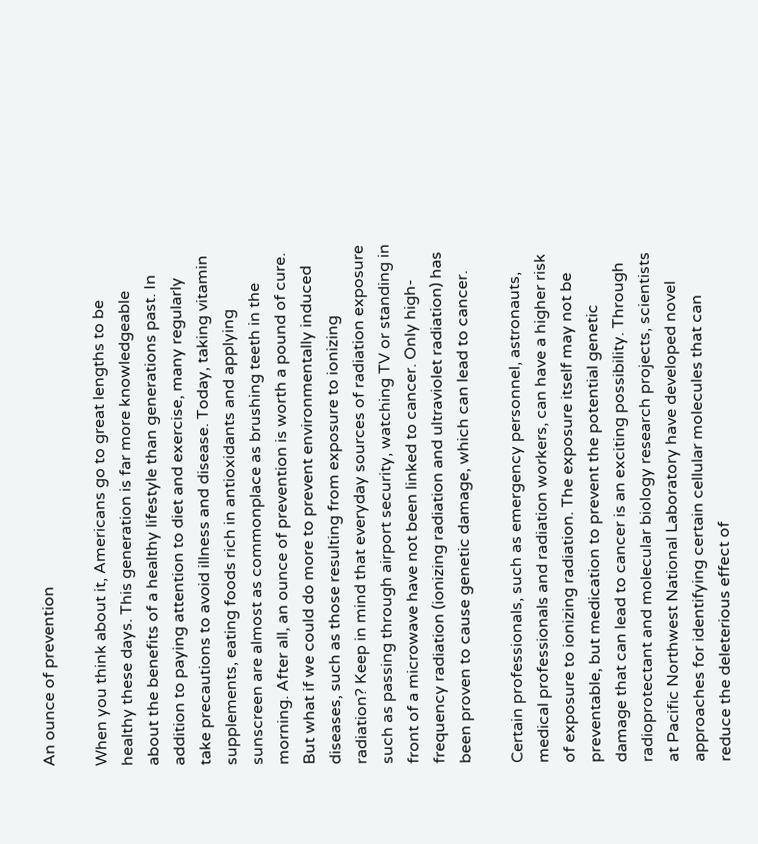An ounce of prevention

When you think about it, Americans go to great lengths to be healthy these days. This generation is far more knowledgeable about the benefits of a healthy lifestyle than generations past. In addition to paying attention to diet and exercise, many regularly take precautions to avoid illness and disease. Today, taking vitamin supplements, eating foods rich in antioxidants and applying sunscreen are almost as commonplace as brushing teeth in the morning. After all, an ounce of prevention is worth a pound of cure. But what if we could do more to prevent environmentally induced diseases, such as those resulting from exposure to ionizing radiation? Keep in mind that everyday sources of radiation exposure such as passing through airport security, watching TV or standing in front of a microwave have not been linked to cancer. Only high-frequency radiation (ionizing radiation and ultraviolet radiation) has been proven to cause genetic damage, which can lead to cancer.

Certain professionals, such as emergency personnel, astronauts, medical professionals and radiation workers, can have a higher risk of exposure to ionizing radiation. The exposure itself may not be preventable, but medication to prevent the potential genetic damage that can lead to cancer is an exciting possibility. Through radioprotectant and molecular biology research projects, scientists at Pacific Northwest National Laboratory have developed novel approaches for identifying certain cellular molecules that can reduce the deleterious effect of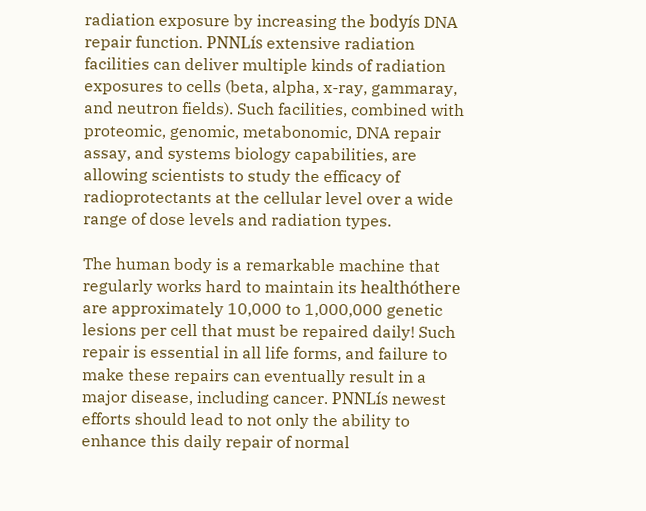radiation exposure by increasing the bodyís DNA repair function. PNNLís extensive radiation facilities can deliver multiple kinds of radiation exposures to cells (beta, alpha, x-ray, gammaray, and neutron fields). Such facilities, combined with proteomic, genomic, metabonomic, DNA repair assay, and systems biology capabilities, are allowing scientists to study the efficacy of radioprotectants at the cellular level over a wide range of dose levels and radiation types.

The human body is a remarkable machine that regularly works hard to maintain its healthóthere are approximately 10,000 to 1,000,000 genetic lesions per cell that must be repaired daily! Such repair is essential in all life forms, and failure to make these repairs can eventually result in a major disease, including cancer. PNNLís newest efforts should lead to not only the ability to enhance this daily repair of normal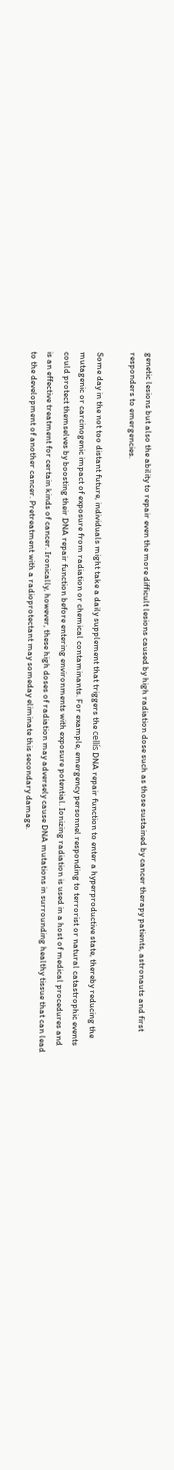genetic lesions but also the ability to repair even the more difficult lesions caused by high radiation dose such as those sustained by cancer therapy patients, astronauts and first responders to emergencies.

Some day in the not too distant future, individuals might take a daily supplement that triggers the cellís DNA repair function to enter a hyperproductive state, thereby reducing the mutagenic or carcinogenic impact of exposure from radiation or chemical contaminants. For example, emergency personnel responding to terrorist or natural catastrophic events could protect themselves by boosting their DNA repair function before entering environments with exposure potential. Ionizing radiation is used in a host of medical procedures and is an effective treatment for certain kinds of cancer. Ironically, however, these high doses of radiation may adversely cause DNA mutations in surrounding healthy tissue that can lead to the development of another cancer. Pretreatment with a radioprotectant may someday eliminate this secondary damage.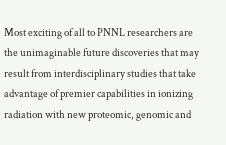Most exciting of all to PNNL researchers are the unimaginable future discoveries that may result from interdisciplinary studies that take advantage of premier capabilities in ionizing radiation with new proteomic, genomic and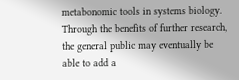metabonomic tools in systems biology. Through the benefits of further research, the general public may eventually be able to add a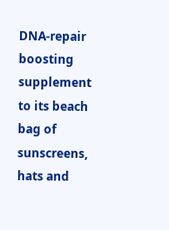DNA-repair boosting supplement to its beach bag of sunscreens, hats and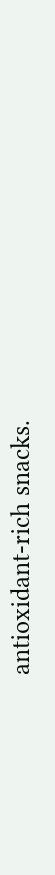antioxidant-rich snacks.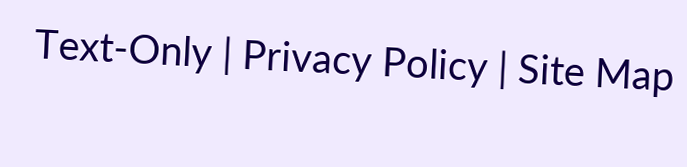Text-Only | Privacy Policy | Site Map